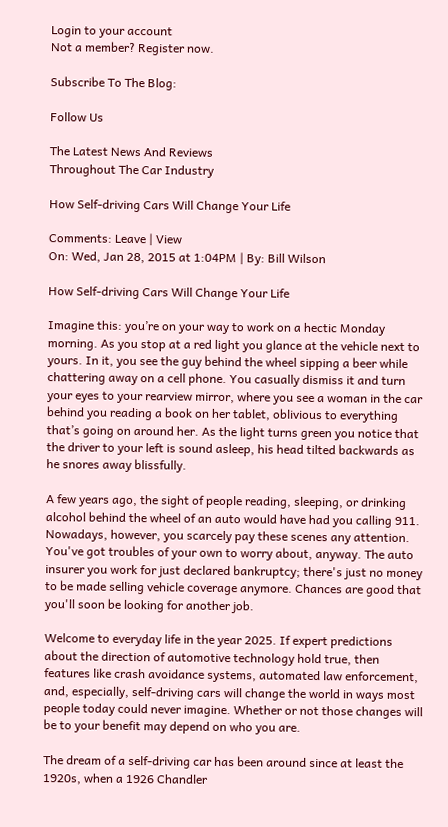Login to your account
Not a member? Register now.

Subscribe To The Blog:

Follow Us

The Latest News And Reviews
Throughout The Car Industry

How Self-driving Cars Will Change Your Life

Comments: Leave | View
On: Wed, Jan 28, 2015 at 1:04PM | By: Bill Wilson

How Self-driving Cars Will Change Your Life

Imagine this: you’re on your way to work on a hectic Monday morning. As you stop at a red light you glance at the vehicle next to yours. In it, you see the guy behind the wheel sipping a beer while chattering away on a cell phone. You casually dismiss it and turn your eyes to your rearview mirror, where you see a woman in the car behind you reading a book on her tablet, oblivious to everything that’s going on around her. As the light turns green you notice that the driver to your left is sound asleep, his head tilted backwards as he snores away blissfully.

A few years ago, the sight of people reading, sleeping, or drinking alcohol behind the wheel of an auto would have had you calling 911. Nowadays, however, you scarcely pay these scenes any attention. You've got troubles of your own to worry about, anyway. The auto insurer you work for just declared bankruptcy; there's just no money to be made selling vehicle coverage anymore. Chances are good that you'll soon be looking for another job.

Welcome to everyday life in the year 2025. If expert predictions about the direction of automotive technology hold true, then features like crash avoidance systems, automated law enforcement, and, especially, self-driving cars will change the world in ways most people today could never imagine. Whether or not those changes will be to your benefit may depend on who you are.

The dream of a self-driving car has been around since at least the 1920s, when a 1926 Chandler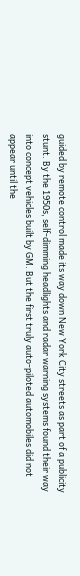guided by remote control made its way down New York City streets as part of a publicity stunt. By the 1950s, self-dimming headlights and radar warning systems found their way into concept vehicles built by GM. But the first truly auto-piloted automobiles did not appear until the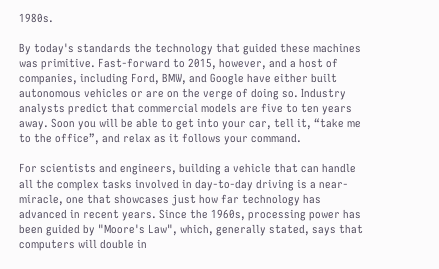1980s.

By today's standards the technology that guided these machines was primitive. Fast-forward to 2015, however, and a host of companies, including Ford, BMW, and Google have either built autonomous vehicles or are on the verge of doing so. Industry analysts predict that commercial models are five to ten years away. Soon you will be able to get into your car, tell it, “take me to the office”, and relax as it follows your command.

For scientists and engineers, building a vehicle that can handle all the complex tasks involved in day-to-day driving is a near-miracle, one that showcases just how far technology has advanced in recent years. Since the 1960s, processing power has been guided by "Moore's Law", which, generally stated, says that computers will double in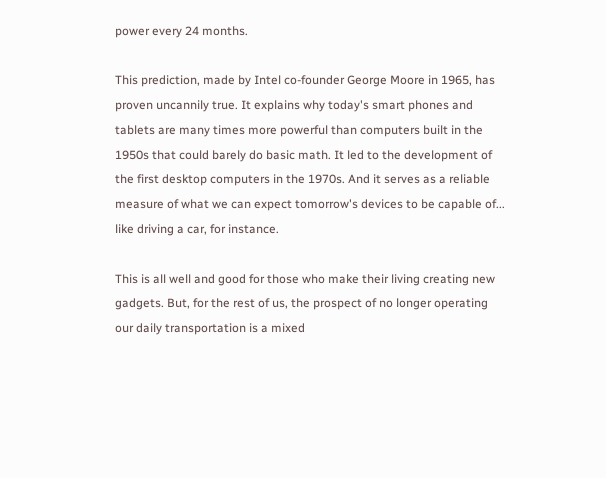power every 24 months.

This prediction, made by Intel co-founder George Moore in 1965, has proven uncannily true. It explains why today's smart phones and tablets are many times more powerful than computers built in the 1950s that could barely do basic math. It led to the development of the first desktop computers in the 1970s. And it serves as a reliable measure of what we can expect tomorrow's devices to be capable of... like driving a car, for instance.

This is all well and good for those who make their living creating new gadgets. But, for the rest of us, the prospect of no longer operating our daily transportation is a mixed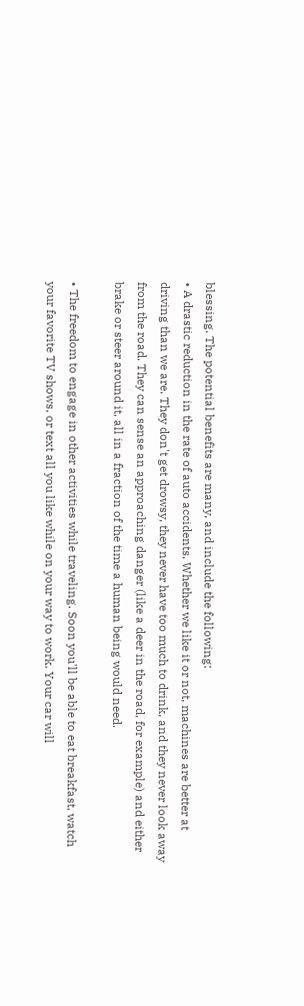blessing. The potential benefits are many, and include the following:
• A drastic reduction in the rate of auto accidents. Whether we like it or not, machines are better at driving than we are. They don't get drowsy, they never have too much to drink, and they never look away from the road. They can sense an approaching danger (like a deer in the road, for example) and either brake or steer around it, all in a fraction of the time a human being would need.

• The freedom to engage in other activities while traveling. Soon you'll be able to eat breakfast, watch your favorite TV shows, or text all you like while on your way to work. Your car will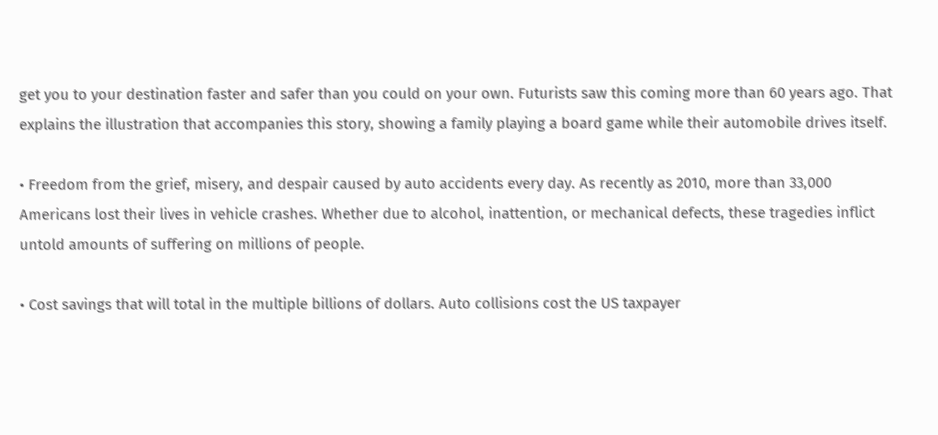get you to your destination faster and safer than you could on your own. Futurists saw this coming more than 60 years ago. That explains the illustration that accompanies this story, showing a family playing a board game while their automobile drives itself.

• Freedom from the grief, misery, and despair caused by auto accidents every day. As recently as 2010, more than 33,000 Americans lost their lives in vehicle crashes. Whether due to alcohol, inattention, or mechanical defects, these tragedies inflict untold amounts of suffering on millions of people.

• Cost savings that will total in the multiple billions of dollars. Auto collisions cost the US taxpayer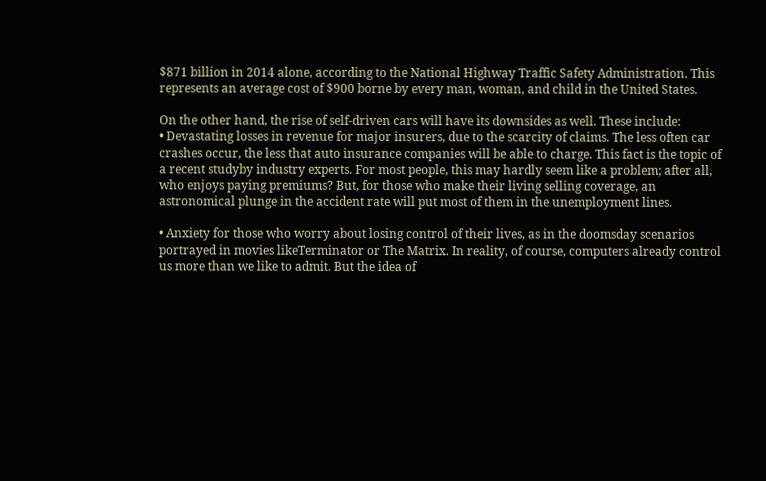$871 billion in 2014 alone, according to the National Highway Traffic Safety Administration. This represents an average cost of $900 borne by every man, woman, and child in the United States.

On the other hand, the rise of self-driven cars will have its downsides as well. These include:
• Devastating losses in revenue for major insurers, due to the scarcity of claims. The less often car crashes occur, the less that auto insurance companies will be able to charge. This fact is the topic of a recent studyby industry experts. For most people, this may hardly seem like a problem; after all, who enjoys paying premiums? But, for those who make their living selling coverage, an astronomical plunge in the accident rate will put most of them in the unemployment lines.

• Anxiety for those who worry about losing control of their lives, as in the doomsday scenarios portrayed in movies likeTerminator or The Matrix. In reality, of course, computers already control us more than we like to admit. But the idea of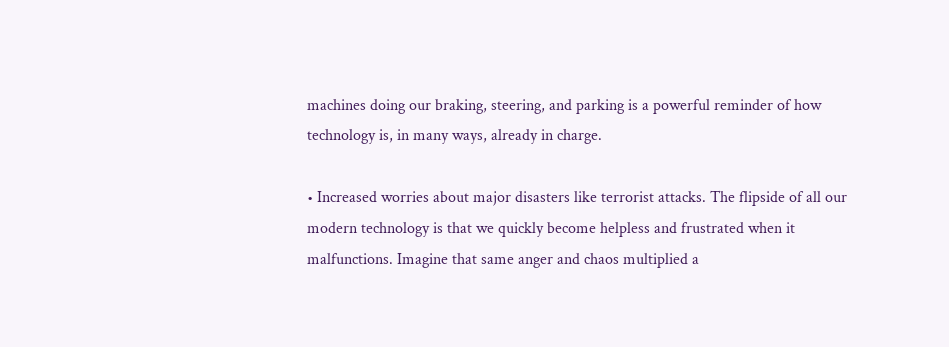machines doing our braking, steering, and parking is a powerful reminder of how technology is, in many ways, already in charge.

• Increased worries about major disasters like terrorist attacks. The flipside of all our modern technology is that we quickly become helpless and frustrated when it malfunctions. Imagine that same anger and chaos multiplied a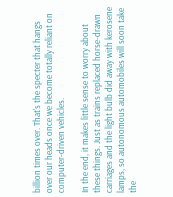billion times over. That's the specter that hangs over our heads once we become totally reliant on computer-driven vehicles.

In the end, it makes little sense to worry about these things. Just as trains replaced horse-drawn carriages and the light bulb did away with kerosene lamps, so autonomous automobiles will soon take the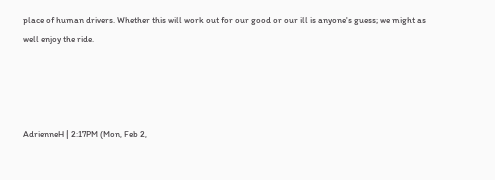place of human drivers. Whether this will work out for our good or our ill is anyone's guess; we might as well enjoy the ride.




AdrienneH | 2:17PM (Mon, Feb 2,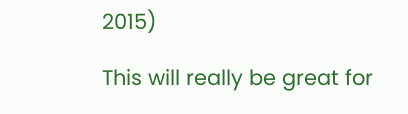2015)

This will really be great for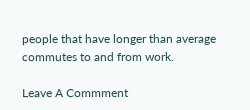people that have longer than average commutes to and from work.

Leave A Commment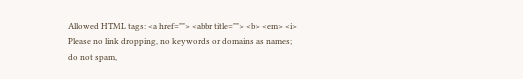Allowed HTML tags: <a href=""> <abbr title=""> <b> <em> <i>
Please no link dropping, no keywords or domains as names; do not spam,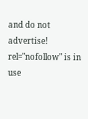and do not advertise! rel="nofollow" is in use